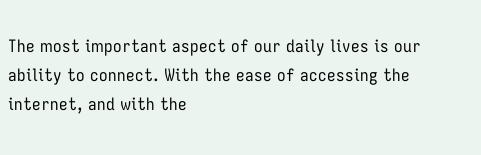The most important aspect of our daily lives is our ability to connect. With the ease of accessing the internet, and with the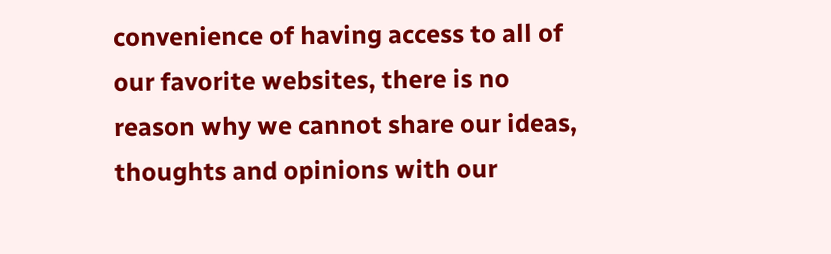convenience of having access to all of our favorite websites, there is no reason why we cannot share our ideas, thoughts and opinions with our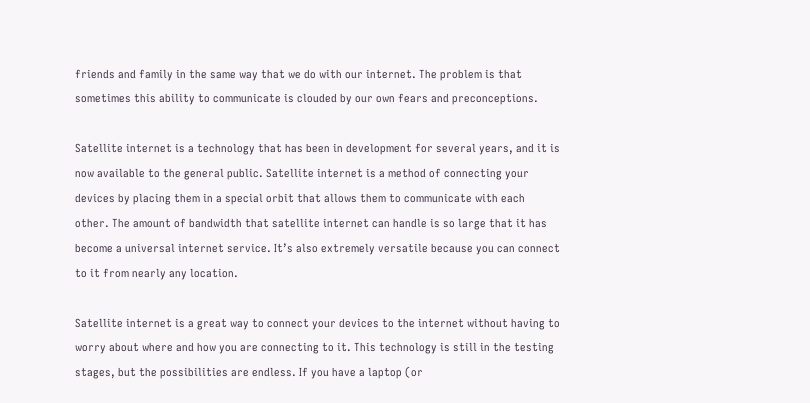friends and family in the same way that we do with our internet. The problem is that sometimes this ability to communicate is clouded by our own fears and preconceptions.

Satellite internet is a technology that has been in development for several years, and it is now available to the general public. Satellite internet is a method of connecting your devices by placing them in a special orbit that allows them to communicate with each other. The amount of bandwidth that satellite internet can handle is so large that it has become a universal internet service. It’s also extremely versatile because you can connect to it from nearly any location.

Satellite internet is a great way to connect your devices to the internet without having to worry about where and how you are connecting to it. This technology is still in the testing stages, but the possibilities are endless. If you have a laptop (or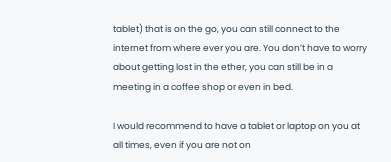tablet) that is on the go, you can still connect to the internet from where ever you are. You don’t have to worry about getting lost in the ether, you can still be in a meeting in a coffee shop or even in bed.

I would recommend to have a tablet or laptop on you at all times, even if you are not on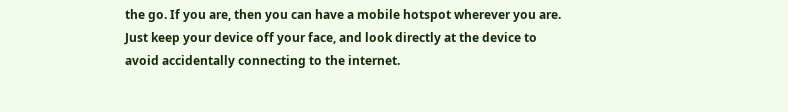the go. If you are, then you can have a mobile hotspot wherever you are. Just keep your device off your face, and look directly at the device to avoid accidentally connecting to the internet.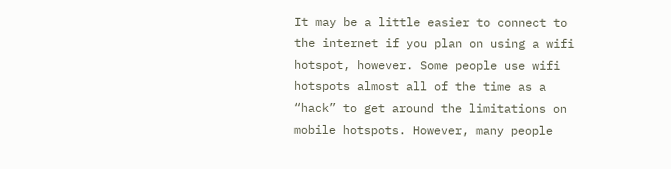It may be a little easier to connect to the internet if you plan on using a wifi hotspot, however. Some people use wifi hotspots almost all of the time as a “hack” to get around the limitations on mobile hotspots. However, many people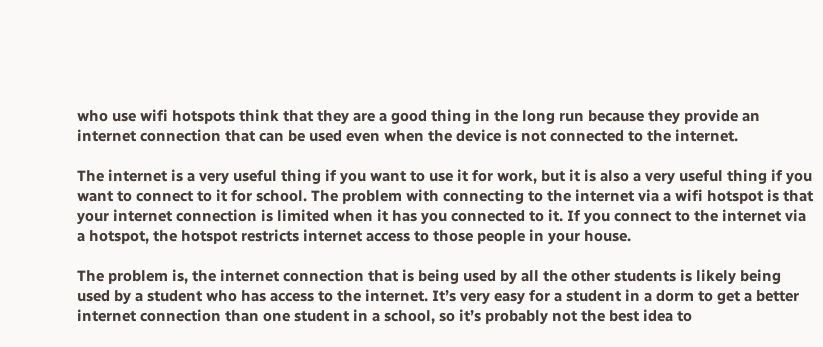who use wifi hotspots think that they are a good thing in the long run because they provide an internet connection that can be used even when the device is not connected to the internet.

The internet is a very useful thing if you want to use it for work, but it is also a very useful thing if you want to connect to it for school. The problem with connecting to the internet via a wifi hotspot is that your internet connection is limited when it has you connected to it. If you connect to the internet via a hotspot, the hotspot restricts internet access to those people in your house.

The problem is, the internet connection that is being used by all the other students is likely being used by a student who has access to the internet. It’s very easy for a student in a dorm to get a better internet connection than one student in a school, so it’s probably not the best idea to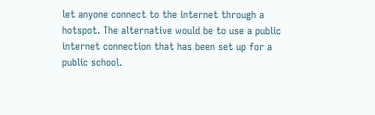let anyone connect to the internet through a hotspot. The alternative would be to use a public internet connection that has been set up for a public school.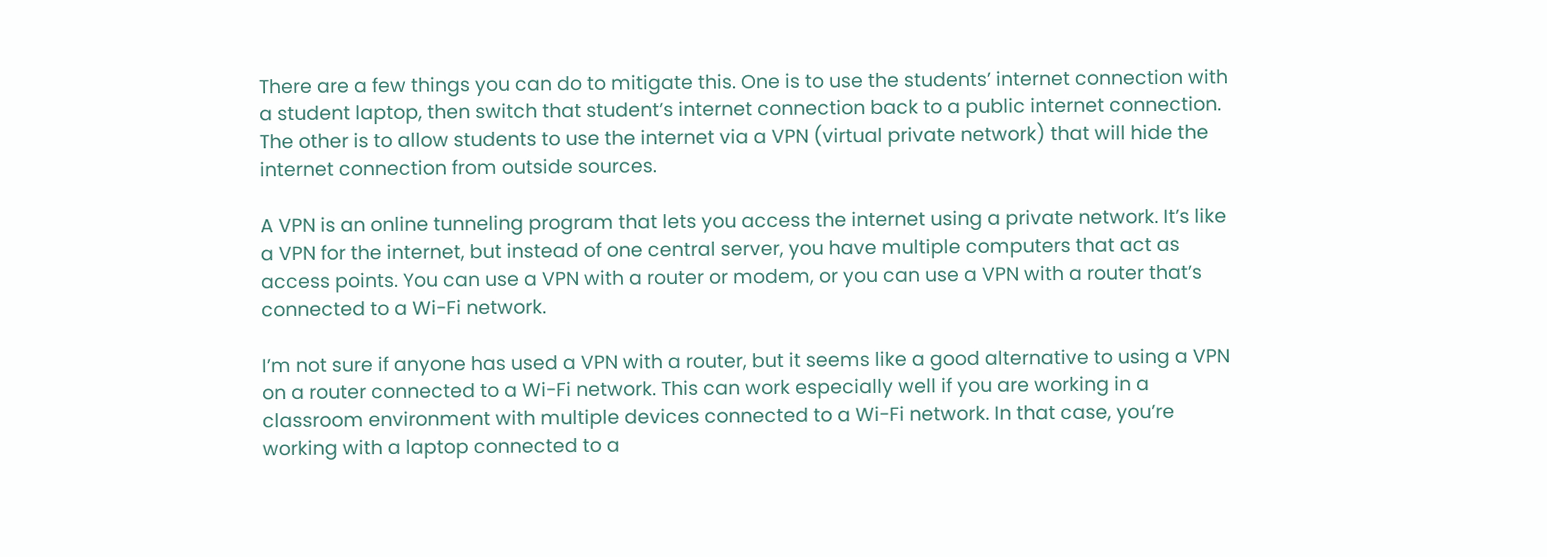There are a few things you can do to mitigate this. One is to use the students’ internet connection with a student laptop, then switch that student’s internet connection back to a public internet connection. The other is to allow students to use the internet via a VPN (virtual private network) that will hide the internet connection from outside sources.

A VPN is an online tunneling program that lets you access the internet using a private network. It’s like a VPN for the internet, but instead of one central server, you have multiple computers that act as access points. You can use a VPN with a router or modem, or you can use a VPN with a router that’s connected to a Wi-Fi network.

I’m not sure if anyone has used a VPN with a router, but it seems like a good alternative to using a VPN on a router connected to a Wi-Fi network. This can work especially well if you are working in a classroom environment with multiple devices connected to a Wi-Fi network. In that case, you’re working with a laptop connected to a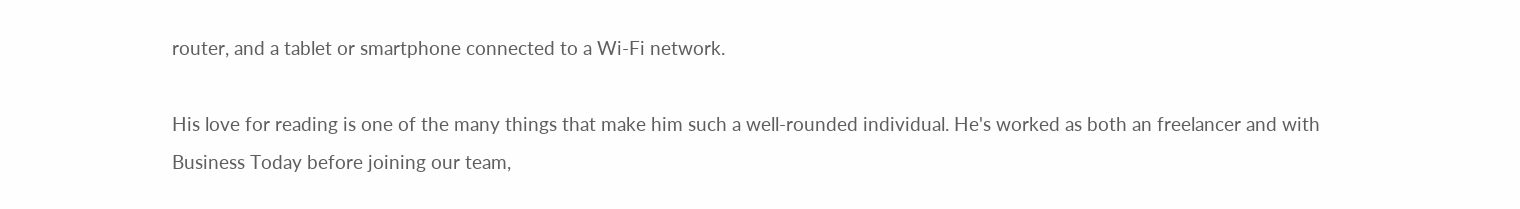router, and a tablet or smartphone connected to a Wi-Fi network.

His love for reading is one of the many things that make him such a well-rounded individual. He's worked as both an freelancer and with Business Today before joining our team,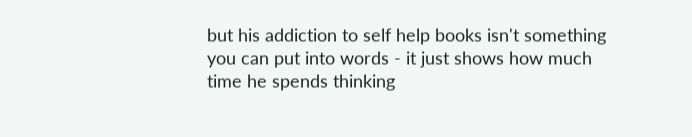but his addiction to self help books isn't something you can put into words - it just shows how much time he spends thinking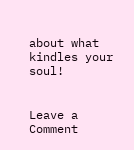about what kindles your soul!


Leave a Comment